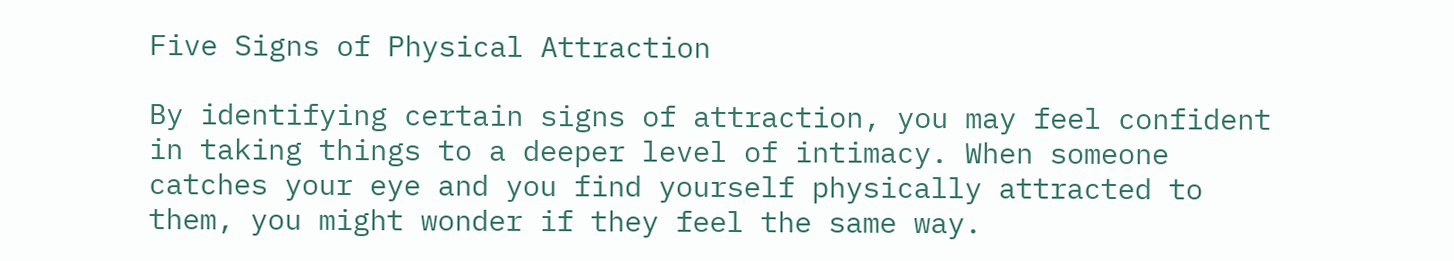Five Signs of Physical Attraction

By identifying certain signs of attraction, you may feel confident in taking things to a deeper level of intimacy. When someone catches your eye and you find yourself physically attracted to them, you might wonder if they feel the same way.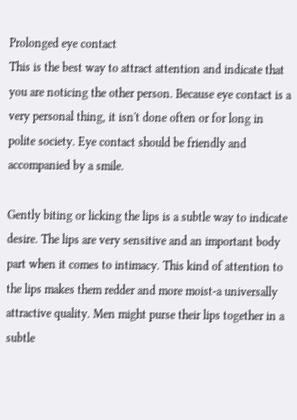Prolonged eye contact
This is the best way to attract attention and indicate that you are noticing the other person. Because eye contact is a very personal thing, it isn't done often or for long in polite society. Eye contact should be friendly and accompanied by a smile.

Gently biting or licking the lips is a subtle way to indicate desire. The lips are very sensitive and an important body part when it comes to intimacy. This kind of attention to the lips makes them redder and more moist-a universally attractive quality. Men might purse their lips together in a subtle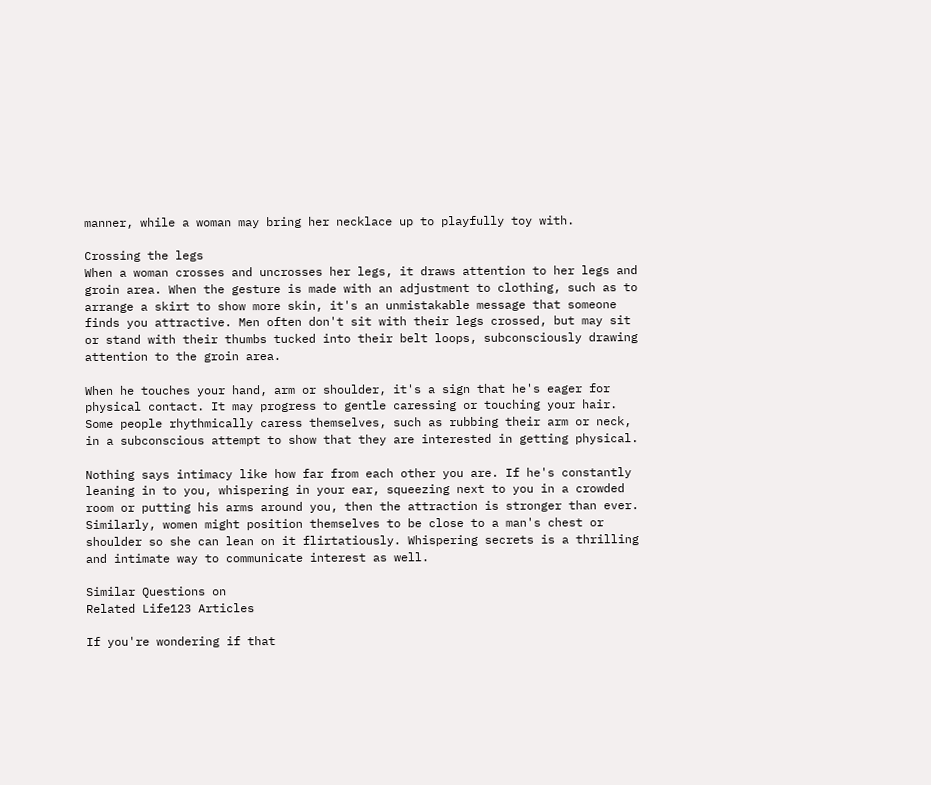manner, while a woman may bring her necklace up to playfully toy with.

Crossing the legs
When a woman crosses and uncrosses her legs, it draws attention to her legs and groin area. When the gesture is made with an adjustment to clothing, such as to arrange a skirt to show more skin, it's an unmistakable message that someone finds you attractive. Men often don't sit with their legs crossed, but may sit or stand with their thumbs tucked into their belt loops, subconsciously drawing attention to the groin area.

When he touches your hand, arm or shoulder, it's a sign that he's eager for physical contact. It may progress to gentle caressing or touching your hair. Some people rhythmically caress themselves, such as rubbing their arm or neck, in a subconscious attempt to show that they are interested in getting physical.

Nothing says intimacy like how far from each other you are. If he's constantly leaning in to you, whispering in your ear, squeezing next to you in a crowded room or putting his arms around you, then the attraction is stronger than ever. Similarly, women might position themselves to be close to a man's chest or shoulder so she can lean on it flirtatiously. Whispering secrets is a thrilling and intimate way to communicate interest as well.

Similar Questions on
Related Life123 Articles

If you're wondering if that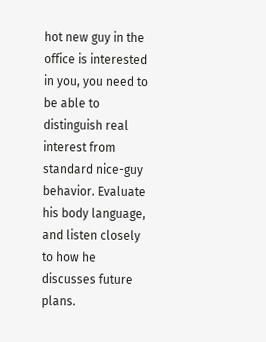hot new guy in the office is interested in you, you need to be able to distinguish real interest from standard nice-guy behavior. Evaluate his body language, and listen closely to how he discusses future plans.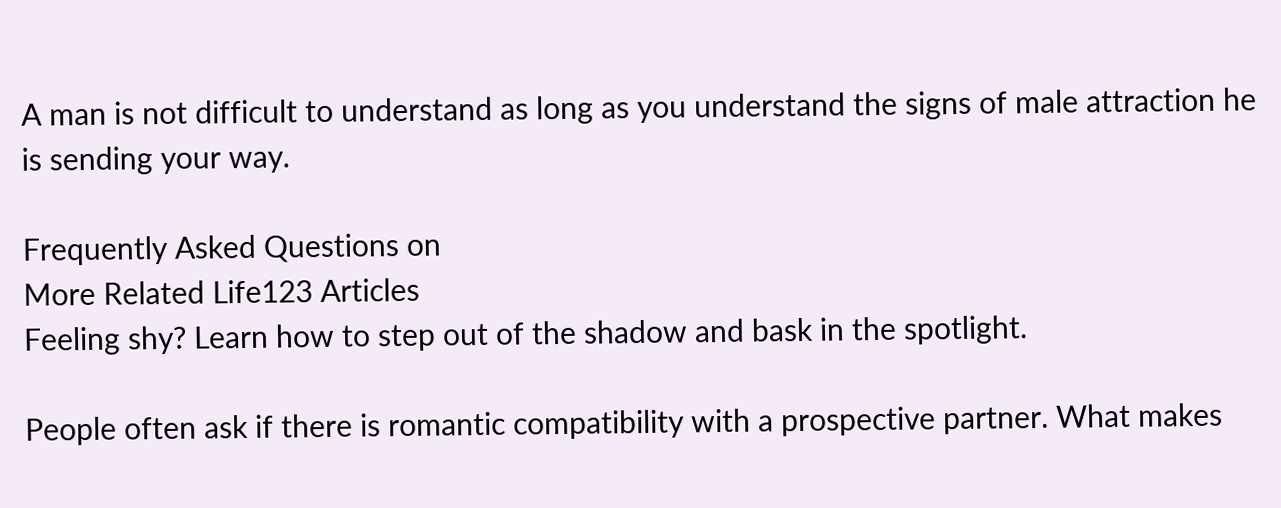A man is not difficult to understand as long as you understand the signs of male attraction he is sending your way.

Frequently Asked Questions on
More Related Life123 Articles
Feeling shy? Learn how to step out of the shadow and bask in the spotlight.

People often ask if there is romantic compatibility with a prospective partner. What makes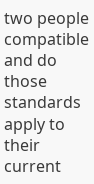two people compatible and do those standards apply to their current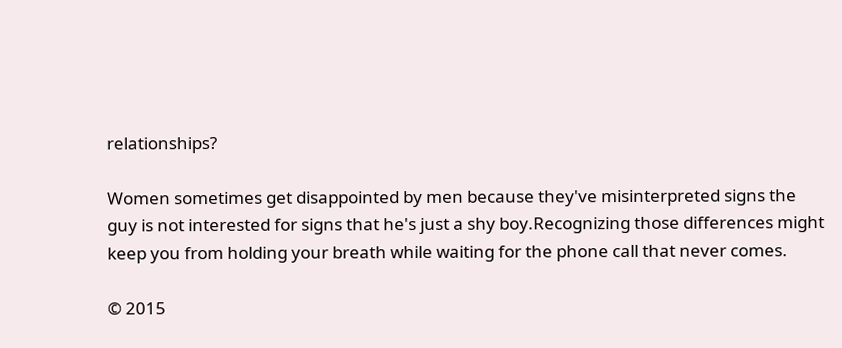relationships?

Women sometimes get disappointed by men because they've misinterpreted signs the guy is not interested for signs that he's just a shy boy.Recognizing those differences might keep you from holding your breath while waiting for the phone call that never comes.

© 2015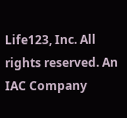Life123, Inc. All rights reserved. An IAC Company